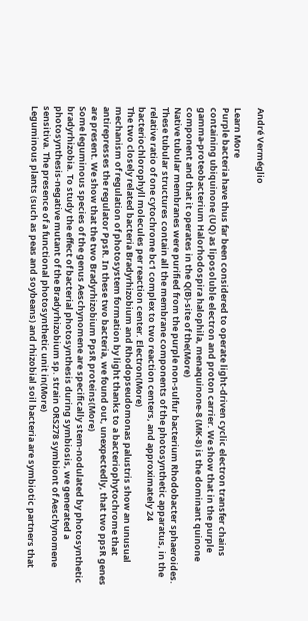André Verméglio

Learn More
Purple bacteria have thus far been considered to operate light-driven cyclic electron transfer chains containing ubiquinone (UQ) as liposoluble electron and proton carrier. We show that in the purple gamma-proteobacterium Halorhodospira halophila, menaquinone-8 (MK-8) is the dominant quinone component and that it operates in the Q(B)-site of the(More)
Native tubular membranes were purified from the purple non-sulfur bacterium Rhodobacter sphaeroides. These tubular structures contain all the membrane components of the photosynthetic apparatus, in the relative ratio of one cytochrome bc1 complex to two reaction centers, and approximately 24 bacteriochlorophyll molecules per reaction center. Electron(More)
The two closely related bacteria Bradyrhizobium and Rhodopseudomonas palustris show an unusual mechanism of regulation of photosystem formation by light thanks to a bacteriophytochrome that antirepresses the regulator PpsR. In these two bacteria, we found out, unexpectedly, that two ppsR genes are present. We show that the two Bradyrhizobium PpsR proteins(More)
Some leguminous species of the genus Aeschynomene are specifically stem-nodulated by photosynthetic bradyrhizobia. To study the effect of bacterial photosynthesis during symbiosis, we generated a photosynthesis-negative mutant of the Bradyrhizobium sp. strain ORS278 symbiont of Aeschynomene sensitiva. The presence of a functional photosynthetic unit in(More)
Leguminous plants (such as peas and soybeans) and rhizobial soil bacteria are symbiotic partners that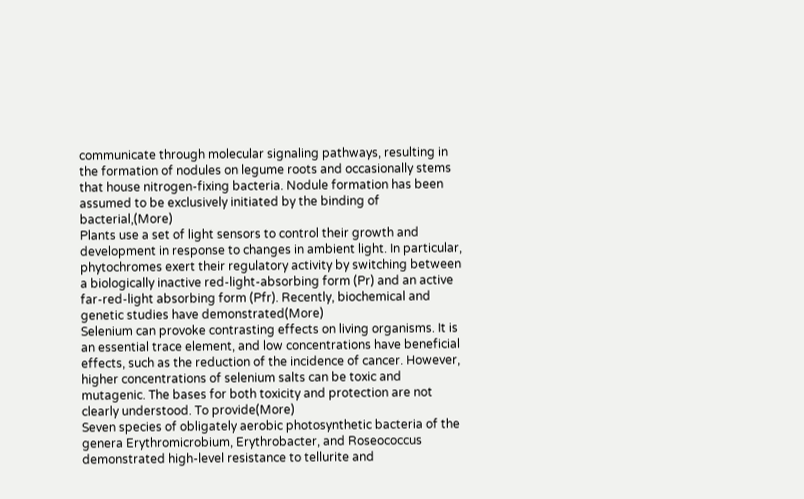communicate through molecular signaling pathways, resulting in the formation of nodules on legume roots and occasionally stems that house nitrogen-fixing bacteria. Nodule formation has been assumed to be exclusively initiated by the binding of bacterial,(More)
Plants use a set of light sensors to control their growth and development in response to changes in ambient light. In particular, phytochromes exert their regulatory activity by switching between a biologically inactive red-light-absorbing form (Pr) and an active far-red-light absorbing form (Pfr). Recently, biochemical and genetic studies have demonstrated(More)
Selenium can provoke contrasting effects on living organisms. It is an essential trace element, and low concentrations have beneficial effects, such as the reduction of the incidence of cancer. However, higher concentrations of selenium salts can be toxic and mutagenic. The bases for both toxicity and protection are not clearly understood. To provide(More)
Seven species of obligately aerobic photosynthetic bacteria of the genera Erythromicrobium, Erythrobacter, and Roseococcus demonstrated high-level resistance to tellurite and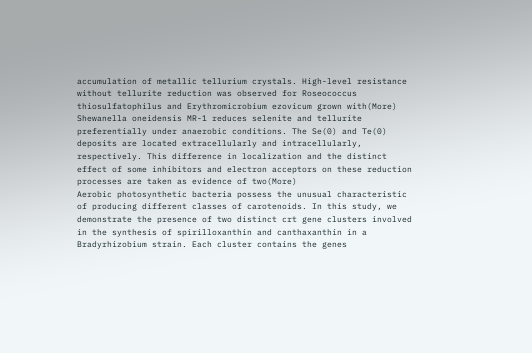accumulation of metallic tellurium crystals. High-level resistance without tellurite reduction was observed for Roseococcus thiosulfatophilus and Erythromicrobium ezovicum grown with(More)
Shewanella oneidensis MR-1 reduces selenite and tellurite preferentially under anaerobic conditions. The Se(0) and Te(0) deposits are located extracellularly and intracellularly, respectively. This difference in localization and the distinct effect of some inhibitors and electron acceptors on these reduction processes are taken as evidence of two(More)
Aerobic photosynthetic bacteria possess the unusual characteristic of producing different classes of carotenoids. In this study, we demonstrate the presence of two distinct crt gene clusters involved in the synthesis of spirilloxanthin and canthaxanthin in a Bradyrhizobium strain. Each cluster contains the genes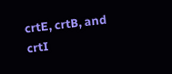crtE, crtB, and crtI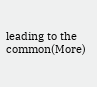leading to the common(More)